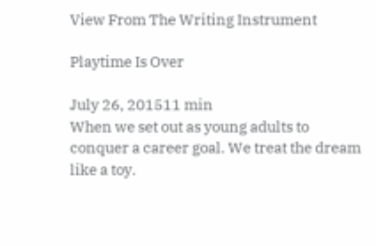View From The Writing Instrument

Playtime Is Over

July 26, 201511 min
When we set out as young adults to conquer a career goal. We treat the dream like a toy.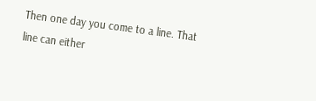Then one day you come to a line. That line can either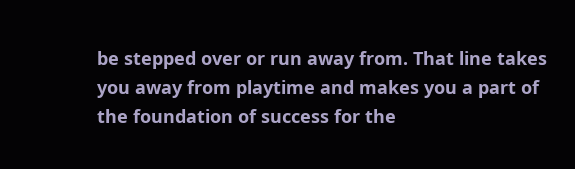be stepped over or run away from. That line takes you away from playtime and makes you a part of the foundation of success for the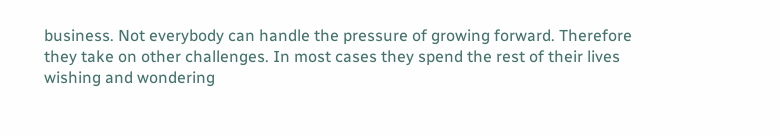business. Not everybody can handle the pressure of growing forward. Therefore they take on other challenges. In most cases they spend the rest of their lives wishing and wondering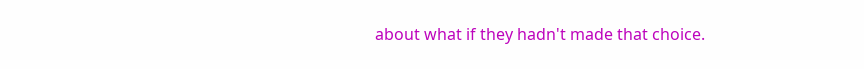about what if they hadn't made that choice.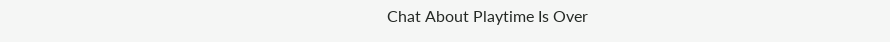Chat About Playtime Is Over